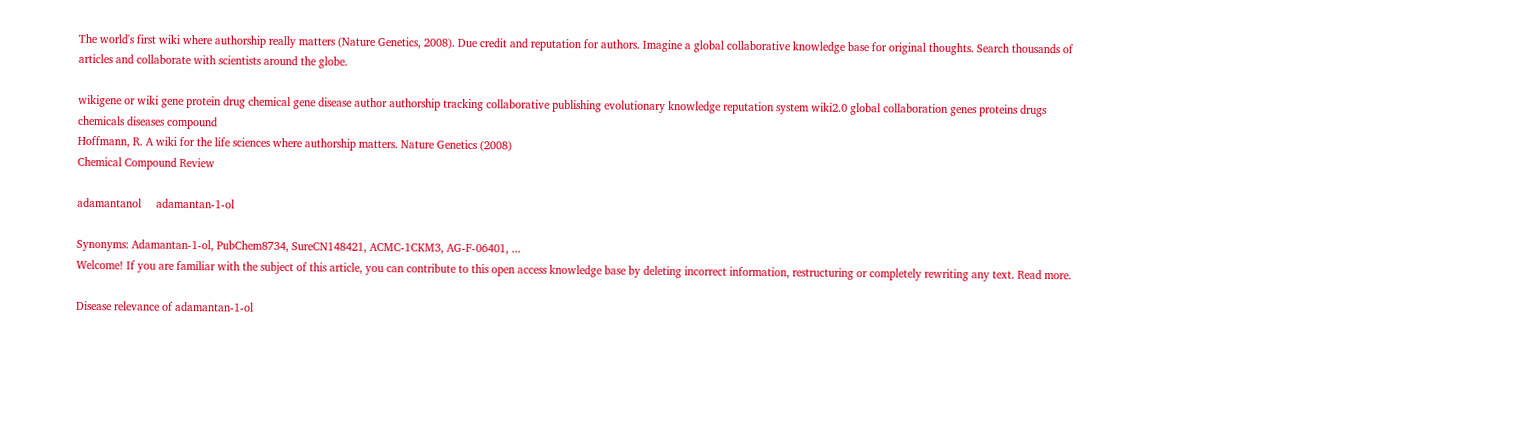The world's first wiki where authorship really matters (Nature Genetics, 2008). Due credit and reputation for authors. Imagine a global collaborative knowledge base for original thoughts. Search thousands of articles and collaborate with scientists around the globe.

wikigene or wiki gene protein drug chemical gene disease author authorship tracking collaborative publishing evolutionary knowledge reputation system wiki2.0 global collaboration genes proteins drugs chemicals diseases compound
Hoffmann, R. A wiki for the life sciences where authorship matters. Nature Genetics (2008)
Chemical Compound Review

adamantanol     adamantan-1-ol

Synonyms: Adamantan-1-ol, PubChem8734, SureCN148421, ACMC-1CKM3, AG-F-06401, ...
Welcome! If you are familiar with the subject of this article, you can contribute to this open access knowledge base by deleting incorrect information, restructuring or completely rewriting any text. Read more.

Disease relevance of adamantan-1-ol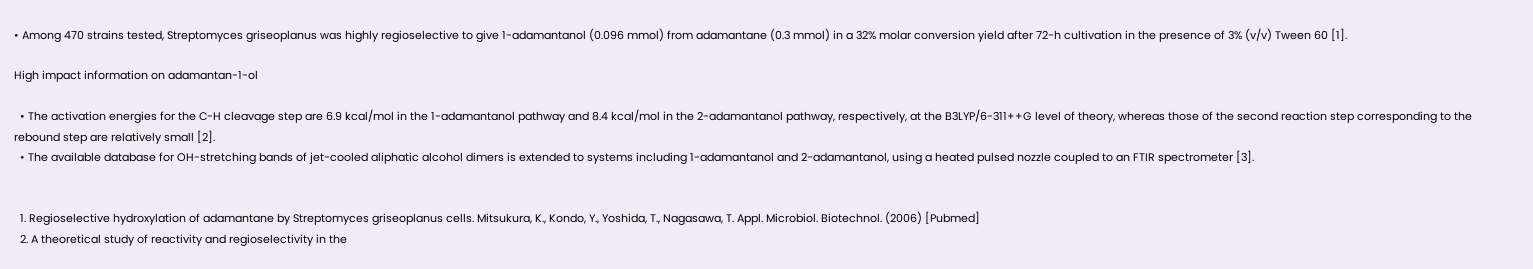• Among 470 strains tested, Streptomyces griseoplanus was highly regioselective to give 1-adamantanol (0.096 mmol) from adamantane (0.3 mmol) in a 32% molar conversion yield after 72-h cultivation in the presence of 3% (v/v) Tween 60 [1].

High impact information on adamantan-1-ol

  • The activation energies for the C-H cleavage step are 6.9 kcal/mol in the 1-adamantanol pathway and 8.4 kcal/mol in the 2-adamantanol pathway, respectively, at the B3LYP/6-311++G level of theory, whereas those of the second reaction step corresponding to the rebound step are relatively small [2].
  • The available database for OH-stretching bands of jet-cooled aliphatic alcohol dimers is extended to systems including 1-adamantanol and 2-adamantanol, using a heated pulsed nozzle coupled to an FTIR spectrometer [3].


  1. Regioselective hydroxylation of adamantane by Streptomyces griseoplanus cells. Mitsukura, K., Kondo, Y., Yoshida, T., Nagasawa, T. Appl. Microbiol. Biotechnol. (2006) [Pubmed]
  2. A theoretical study of reactivity and regioselectivity in the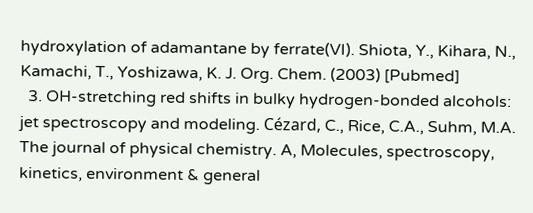hydroxylation of adamantane by ferrate(VI). Shiota, Y., Kihara, N., Kamachi, T., Yoshizawa, K. J. Org. Chem. (2003) [Pubmed]
  3. OH-stretching red shifts in bulky hydrogen-bonded alcohols: jet spectroscopy and modeling. Cézard, C., Rice, C.A., Suhm, M.A. The journal of physical chemistry. A, Molecules, spectroscopy, kinetics, environment & general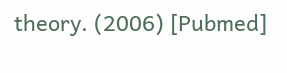theory. (2006) [Pubmed]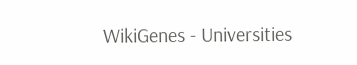WikiGenes - Universities